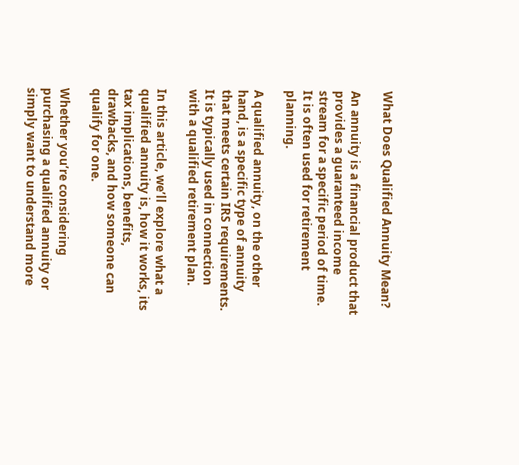What Does Qualified Annuity Mean?

An annuity is a financial product that provides a guaranteed income stream for a specific period of time. It is often used for retirement planning.

A qualified annuity, on the other hand, is a specific type of annuity that meets certain IRS requirements. It is typically used in connection with a qualified retirement plan.

In this article, we’ll explore what a qualified annuity is, how it works, its tax implications, benefits, drawbacks, and how someone can qualify for one.

Whether you’re considering purchasing a qualified annuity or simply want to understand more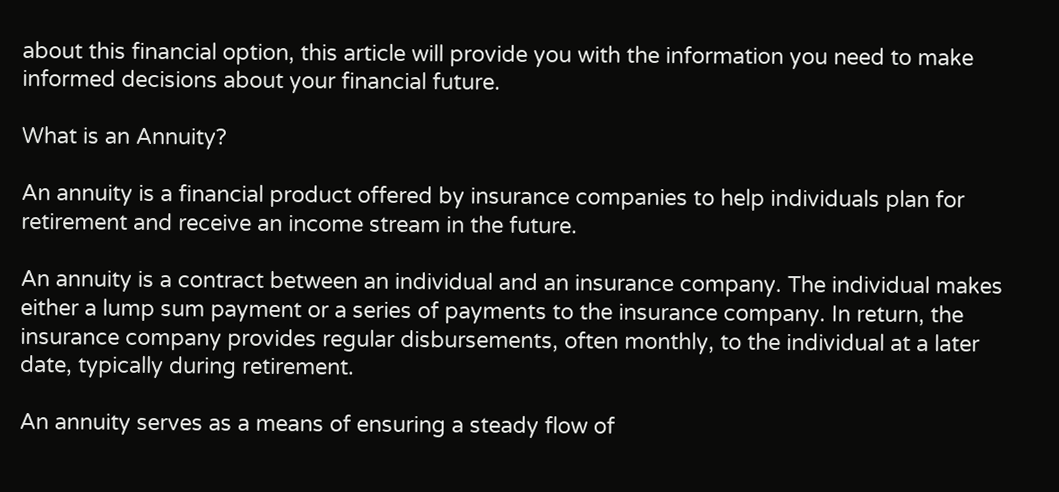about this financial option, this article will provide you with the information you need to make informed decisions about your financial future.

What is an Annuity?

An annuity is a financial product offered by insurance companies to help individuals plan for retirement and receive an income stream in the future.

An annuity is a contract between an individual and an insurance company. The individual makes either a lump sum payment or a series of payments to the insurance company. In return, the insurance company provides regular disbursements, often monthly, to the individual at a later date, typically during retirement.

An annuity serves as a means of ensuring a steady flow of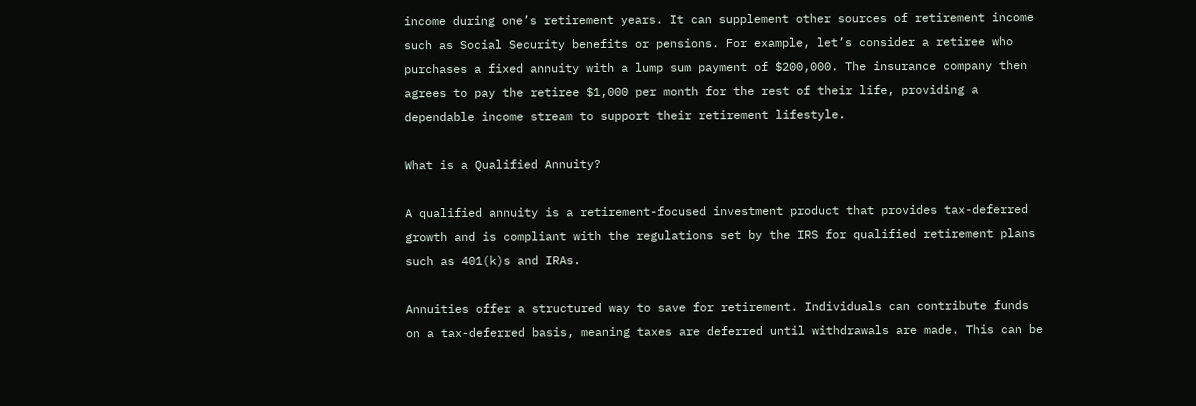income during one’s retirement years. It can supplement other sources of retirement income such as Social Security benefits or pensions. For example, let’s consider a retiree who purchases a fixed annuity with a lump sum payment of $200,000. The insurance company then agrees to pay the retiree $1,000 per month for the rest of their life, providing a dependable income stream to support their retirement lifestyle.

What is a Qualified Annuity?

A qualified annuity is a retirement-focused investment product that provides tax-deferred growth and is compliant with the regulations set by the IRS for qualified retirement plans such as 401(k)s and IRAs.

Annuities offer a structured way to save for retirement. Individuals can contribute funds on a tax-deferred basis, meaning taxes are deferred until withdrawals are made. This can be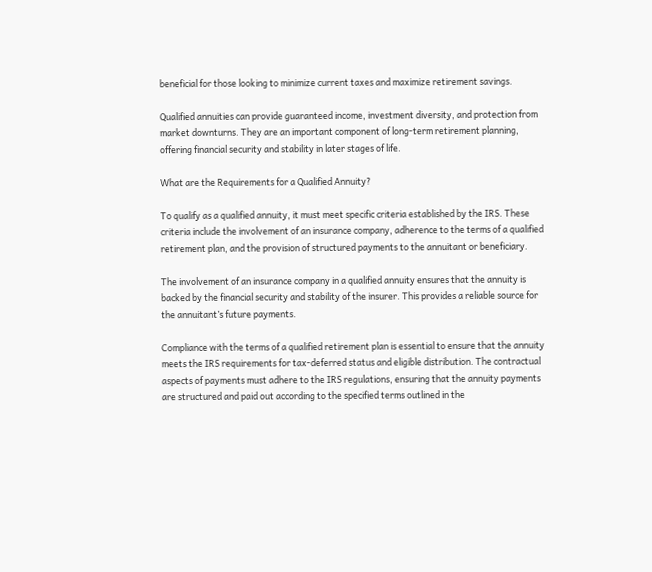beneficial for those looking to minimize current taxes and maximize retirement savings.

Qualified annuities can provide guaranteed income, investment diversity, and protection from market downturns. They are an important component of long-term retirement planning, offering financial security and stability in later stages of life.

What are the Requirements for a Qualified Annuity?

To qualify as a qualified annuity, it must meet specific criteria established by the IRS. These criteria include the involvement of an insurance company, adherence to the terms of a qualified retirement plan, and the provision of structured payments to the annuitant or beneficiary.

The involvement of an insurance company in a qualified annuity ensures that the annuity is backed by the financial security and stability of the insurer. This provides a reliable source for the annuitant’s future payments.

Compliance with the terms of a qualified retirement plan is essential to ensure that the annuity meets the IRS requirements for tax-deferred status and eligible distribution. The contractual aspects of payments must adhere to the IRS regulations, ensuring that the annuity payments are structured and paid out according to the specified terms outlined in the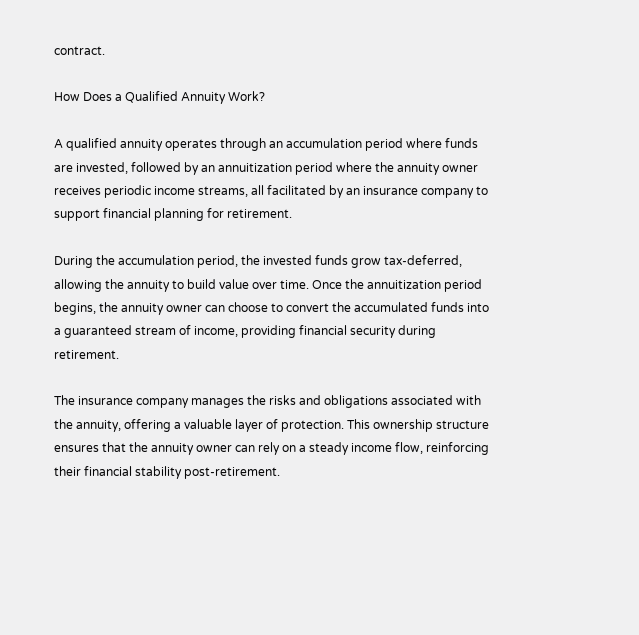contract.

How Does a Qualified Annuity Work?

A qualified annuity operates through an accumulation period where funds are invested, followed by an annuitization period where the annuity owner receives periodic income streams, all facilitated by an insurance company to support financial planning for retirement.

During the accumulation period, the invested funds grow tax-deferred, allowing the annuity to build value over time. Once the annuitization period begins, the annuity owner can choose to convert the accumulated funds into a guaranteed stream of income, providing financial security during retirement.

The insurance company manages the risks and obligations associated with the annuity, offering a valuable layer of protection. This ownership structure ensures that the annuity owner can rely on a steady income flow, reinforcing their financial stability post-retirement.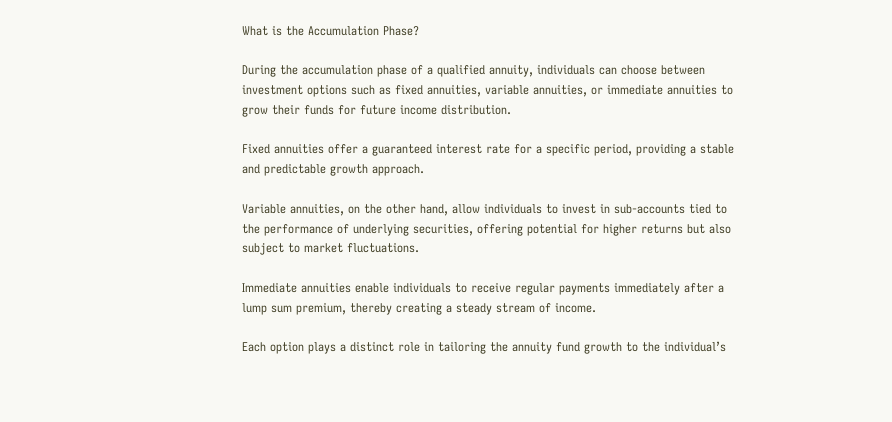What is the Accumulation Phase?

During the accumulation phase of a qualified annuity, individuals can choose between investment options such as fixed annuities, variable annuities, or immediate annuities to grow their funds for future income distribution.

Fixed annuities offer a guaranteed interest rate for a specific period, providing a stable and predictable growth approach.

Variable annuities, on the other hand, allow individuals to invest in sub-accounts tied to the performance of underlying securities, offering potential for higher returns but also subject to market fluctuations.

Immediate annuities enable individuals to receive regular payments immediately after a lump sum premium, thereby creating a steady stream of income.

Each option plays a distinct role in tailoring the annuity fund growth to the individual’s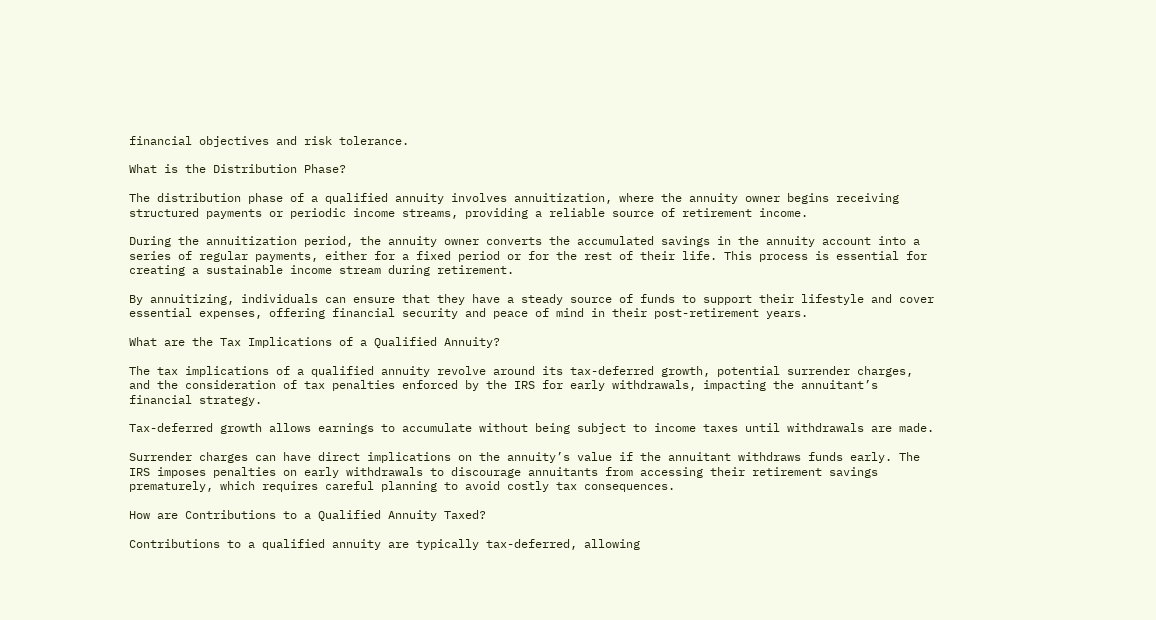financial objectives and risk tolerance.

What is the Distribution Phase?

The distribution phase of a qualified annuity involves annuitization, where the annuity owner begins receiving structured payments or periodic income streams, providing a reliable source of retirement income.

During the annuitization period, the annuity owner converts the accumulated savings in the annuity account into a series of regular payments, either for a fixed period or for the rest of their life. This process is essential for creating a sustainable income stream during retirement.

By annuitizing, individuals can ensure that they have a steady source of funds to support their lifestyle and cover essential expenses, offering financial security and peace of mind in their post-retirement years.

What are the Tax Implications of a Qualified Annuity?

The tax implications of a qualified annuity revolve around its tax-deferred growth, potential surrender charges, and the consideration of tax penalties enforced by the IRS for early withdrawals, impacting the annuitant’s financial strategy.

Tax-deferred growth allows earnings to accumulate without being subject to income taxes until withdrawals are made.

Surrender charges can have direct implications on the annuity’s value if the annuitant withdraws funds early. The IRS imposes penalties on early withdrawals to discourage annuitants from accessing their retirement savings prematurely, which requires careful planning to avoid costly tax consequences.

How are Contributions to a Qualified Annuity Taxed?

Contributions to a qualified annuity are typically tax-deferred, allowing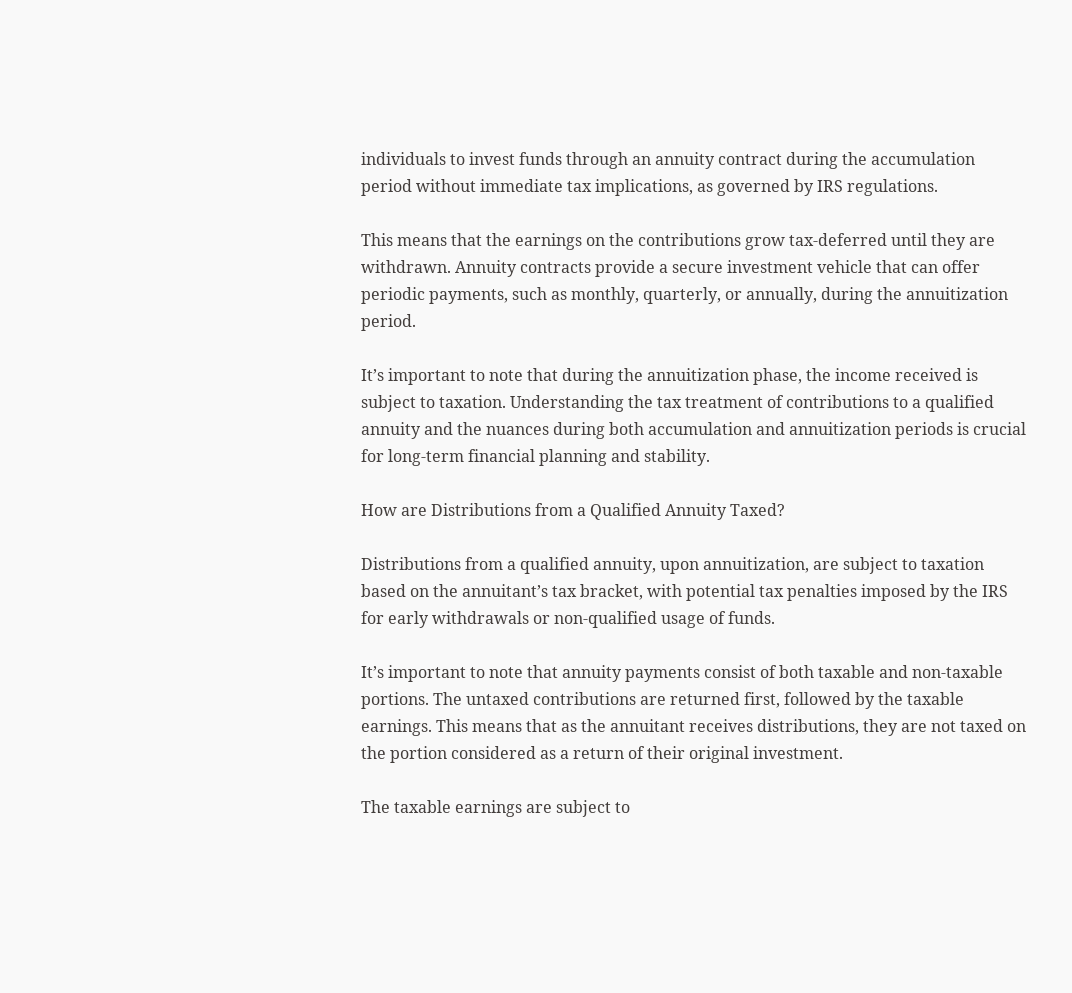individuals to invest funds through an annuity contract during the accumulation period without immediate tax implications, as governed by IRS regulations.

This means that the earnings on the contributions grow tax-deferred until they are withdrawn. Annuity contracts provide a secure investment vehicle that can offer periodic payments, such as monthly, quarterly, or annually, during the annuitization period.

It’s important to note that during the annuitization phase, the income received is subject to taxation. Understanding the tax treatment of contributions to a qualified annuity and the nuances during both accumulation and annuitization periods is crucial for long-term financial planning and stability.

How are Distributions from a Qualified Annuity Taxed?

Distributions from a qualified annuity, upon annuitization, are subject to taxation based on the annuitant’s tax bracket, with potential tax penalties imposed by the IRS for early withdrawals or non-qualified usage of funds.

It’s important to note that annuity payments consist of both taxable and non-taxable portions. The untaxed contributions are returned first, followed by the taxable earnings. This means that as the annuitant receives distributions, they are not taxed on the portion considered as a return of their original investment.

The taxable earnings are subject to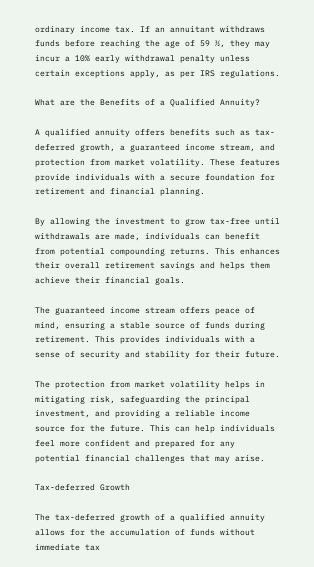ordinary income tax. If an annuitant withdraws funds before reaching the age of 59 ½, they may incur a 10% early withdrawal penalty unless certain exceptions apply, as per IRS regulations.

What are the Benefits of a Qualified Annuity?

A qualified annuity offers benefits such as tax-deferred growth, a guaranteed income stream, and protection from market volatility. These features provide individuals with a secure foundation for retirement and financial planning.

By allowing the investment to grow tax-free until withdrawals are made, individuals can benefit from potential compounding returns. This enhances their overall retirement savings and helps them achieve their financial goals.

The guaranteed income stream offers peace of mind, ensuring a stable source of funds during retirement. This provides individuals with a sense of security and stability for their future.

The protection from market volatility helps in mitigating risk, safeguarding the principal investment, and providing a reliable income source for the future. This can help individuals feel more confident and prepared for any potential financial challenges that may arise.

Tax-deferred Growth

The tax-deferred growth of a qualified annuity allows for the accumulation of funds without immediate tax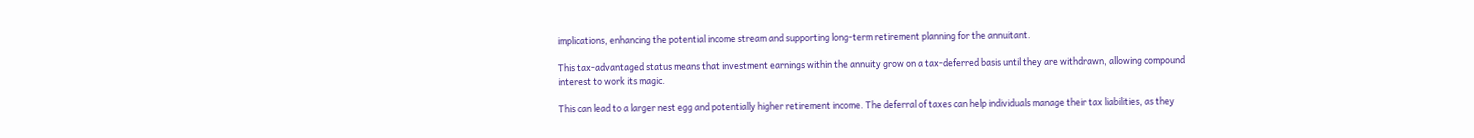implications, enhancing the potential income stream and supporting long-term retirement planning for the annuitant.

This tax-advantaged status means that investment earnings within the annuity grow on a tax-deferred basis until they are withdrawn, allowing compound interest to work its magic.

This can lead to a larger nest egg and potentially higher retirement income. The deferral of taxes can help individuals manage their tax liabilities, as they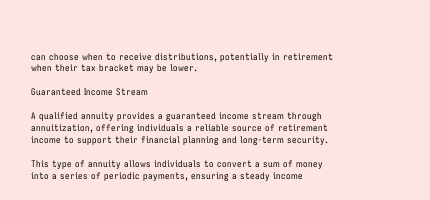can choose when to receive distributions, potentially in retirement when their tax bracket may be lower.

Guaranteed Income Stream

A qualified annuity provides a guaranteed income stream through annuitization, offering individuals a reliable source of retirement income to support their financial planning and long-term security.

This type of annuity allows individuals to convert a sum of money into a series of periodic payments, ensuring a steady income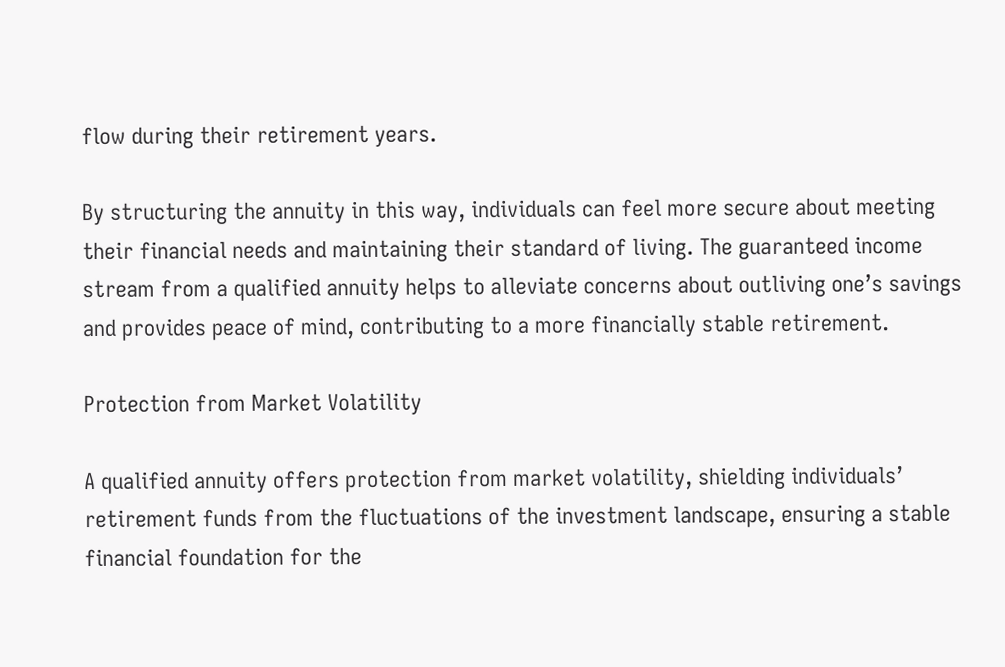flow during their retirement years.

By structuring the annuity in this way, individuals can feel more secure about meeting their financial needs and maintaining their standard of living. The guaranteed income stream from a qualified annuity helps to alleviate concerns about outliving one’s savings and provides peace of mind, contributing to a more financially stable retirement.

Protection from Market Volatility

A qualified annuity offers protection from market volatility, shielding individuals’ retirement funds from the fluctuations of the investment landscape, ensuring a stable financial foundation for the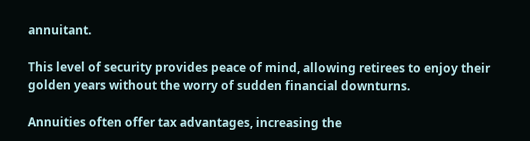annuitant.

This level of security provides peace of mind, allowing retirees to enjoy their golden years without the worry of sudden financial downturns.

Annuities often offer tax advantages, increasing the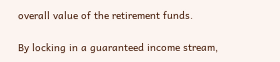overall value of the retirement funds.

By locking in a guaranteed income stream,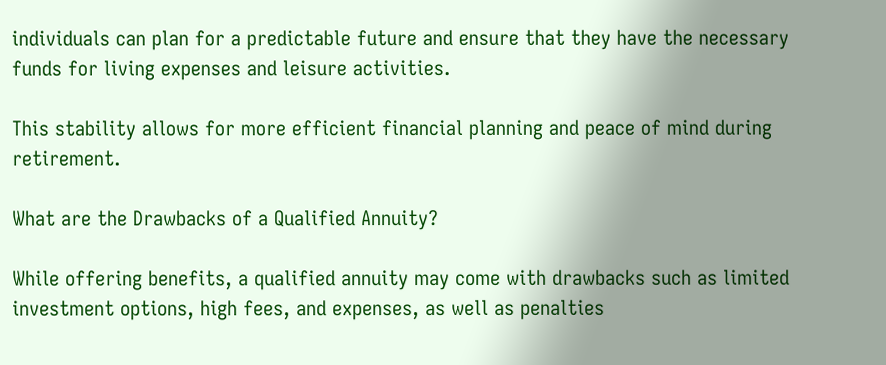individuals can plan for a predictable future and ensure that they have the necessary funds for living expenses and leisure activities.

This stability allows for more efficient financial planning and peace of mind during retirement.

What are the Drawbacks of a Qualified Annuity?

While offering benefits, a qualified annuity may come with drawbacks such as limited investment options, high fees, and expenses, as well as penalties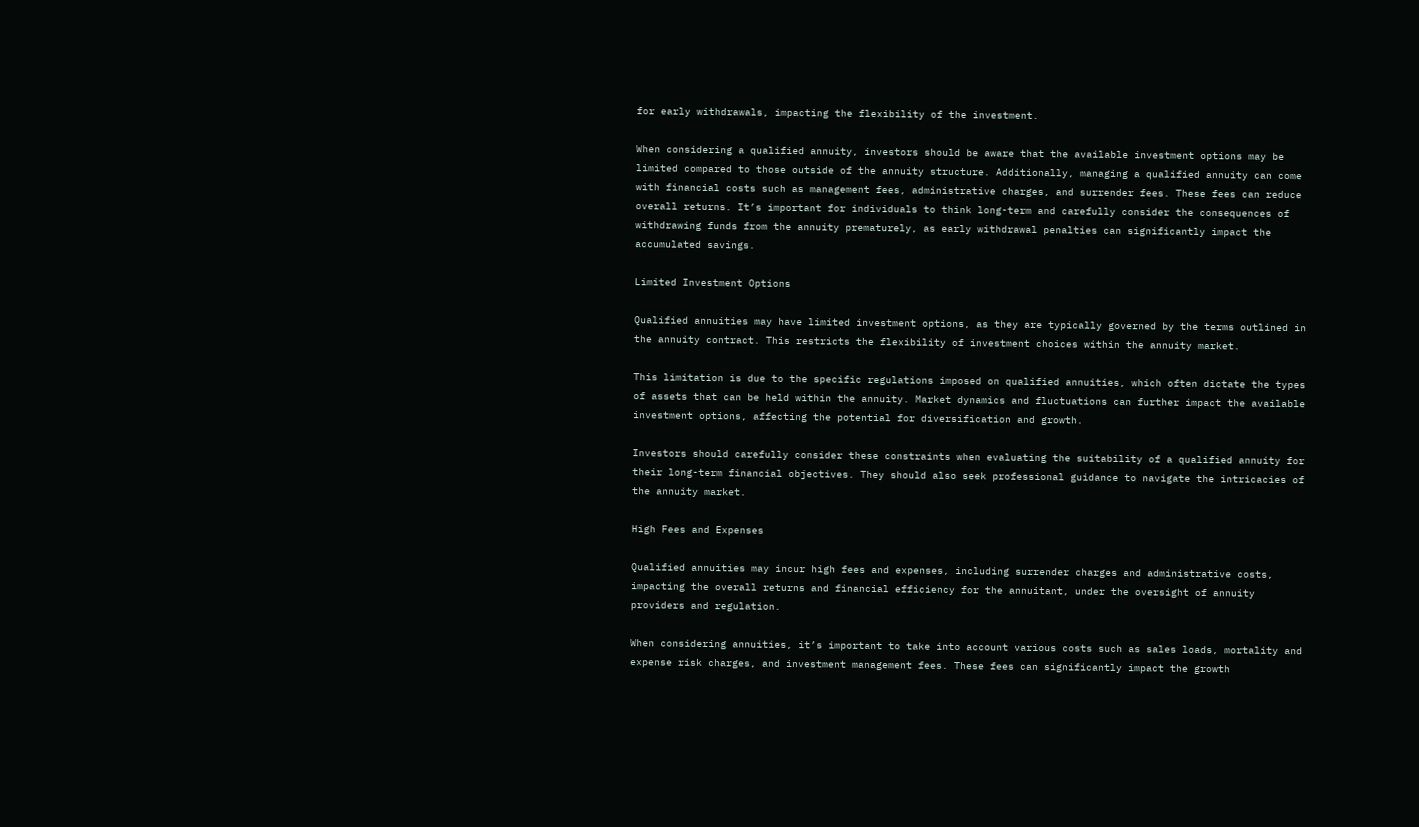for early withdrawals, impacting the flexibility of the investment.

When considering a qualified annuity, investors should be aware that the available investment options may be limited compared to those outside of the annuity structure. Additionally, managing a qualified annuity can come with financial costs such as management fees, administrative charges, and surrender fees. These fees can reduce overall returns. It’s important for individuals to think long-term and carefully consider the consequences of withdrawing funds from the annuity prematurely, as early withdrawal penalties can significantly impact the accumulated savings.

Limited Investment Options

Qualified annuities may have limited investment options, as they are typically governed by the terms outlined in the annuity contract. This restricts the flexibility of investment choices within the annuity market.

This limitation is due to the specific regulations imposed on qualified annuities, which often dictate the types of assets that can be held within the annuity. Market dynamics and fluctuations can further impact the available investment options, affecting the potential for diversification and growth.

Investors should carefully consider these constraints when evaluating the suitability of a qualified annuity for their long-term financial objectives. They should also seek professional guidance to navigate the intricacies of the annuity market.

High Fees and Expenses

Qualified annuities may incur high fees and expenses, including surrender charges and administrative costs, impacting the overall returns and financial efficiency for the annuitant, under the oversight of annuity providers and regulation.

When considering annuities, it’s important to take into account various costs such as sales loads, mortality and expense risk charges, and investment management fees. These fees can significantly impact the growth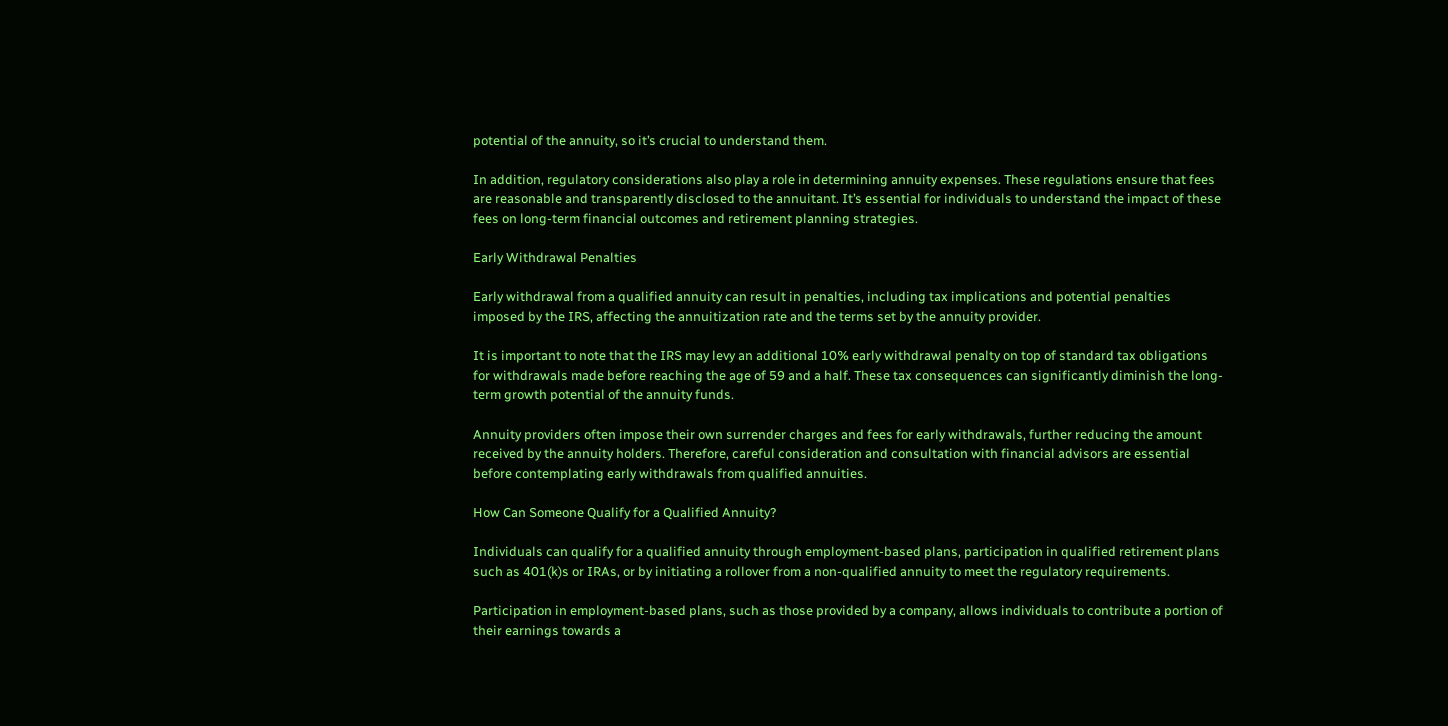potential of the annuity, so it’s crucial to understand them.

In addition, regulatory considerations also play a role in determining annuity expenses. These regulations ensure that fees are reasonable and transparently disclosed to the annuitant. It’s essential for individuals to understand the impact of these fees on long-term financial outcomes and retirement planning strategies.

Early Withdrawal Penalties

Early withdrawal from a qualified annuity can result in penalties, including tax implications and potential penalties imposed by the IRS, affecting the annuitization rate and the terms set by the annuity provider.

It is important to note that the IRS may levy an additional 10% early withdrawal penalty on top of standard tax obligations for withdrawals made before reaching the age of 59 and a half. These tax consequences can significantly diminish the long-term growth potential of the annuity funds.

Annuity providers often impose their own surrender charges and fees for early withdrawals, further reducing the amount received by the annuity holders. Therefore, careful consideration and consultation with financial advisors are essential before contemplating early withdrawals from qualified annuities.

How Can Someone Qualify for a Qualified Annuity?

Individuals can qualify for a qualified annuity through employment-based plans, participation in qualified retirement plans such as 401(k)s or IRAs, or by initiating a rollover from a non-qualified annuity to meet the regulatory requirements.

Participation in employment-based plans, such as those provided by a company, allows individuals to contribute a portion of their earnings towards a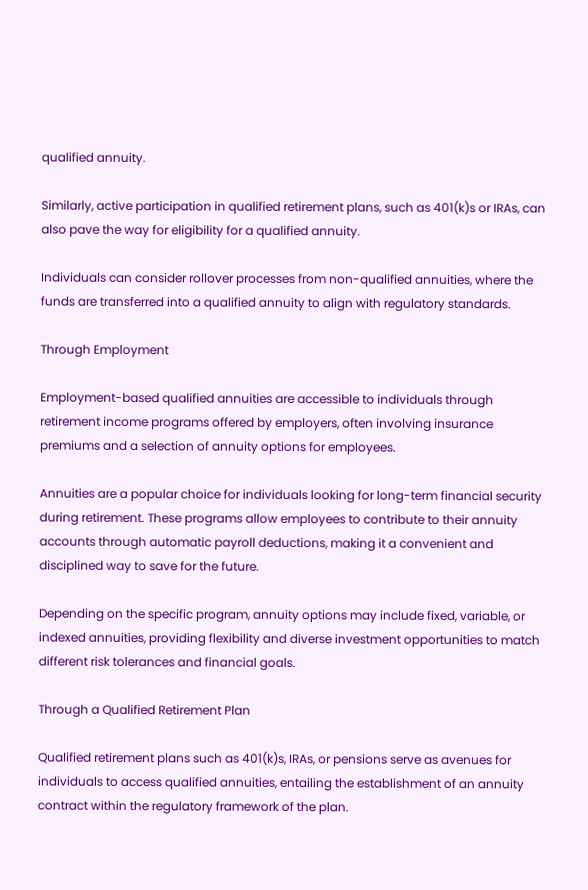qualified annuity.

Similarly, active participation in qualified retirement plans, such as 401(k)s or IRAs, can also pave the way for eligibility for a qualified annuity.

Individuals can consider rollover processes from non-qualified annuities, where the funds are transferred into a qualified annuity to align with regulatory standards.

Through Employment

Employment-based qualified annuities are accessible to individuals through retirement income programs offered by employers, often involving insurance premiums and a selection of annuity options for employees.

Annuities are a popular choice for individuals looking for long-term financial security during retirement. These programs allow employees to contribute to their annuity accounts through automatic payroll deductions, making it a convenient and disciplined way to save for the future.

Depending on the specific program, annuity options may include fixed, variable, or indexed annuities, providing flexibility and diverse investment opportunities to match different risk tolerances and financial goals.

Through a Qualified Retirement Plan

Qualified retirement plans such as 401(k)s, IRAs, or pensions serve as avenues for individuals to access qualified annuities, entailing the establishment of an annuity contract within the regulatory framework of the plan.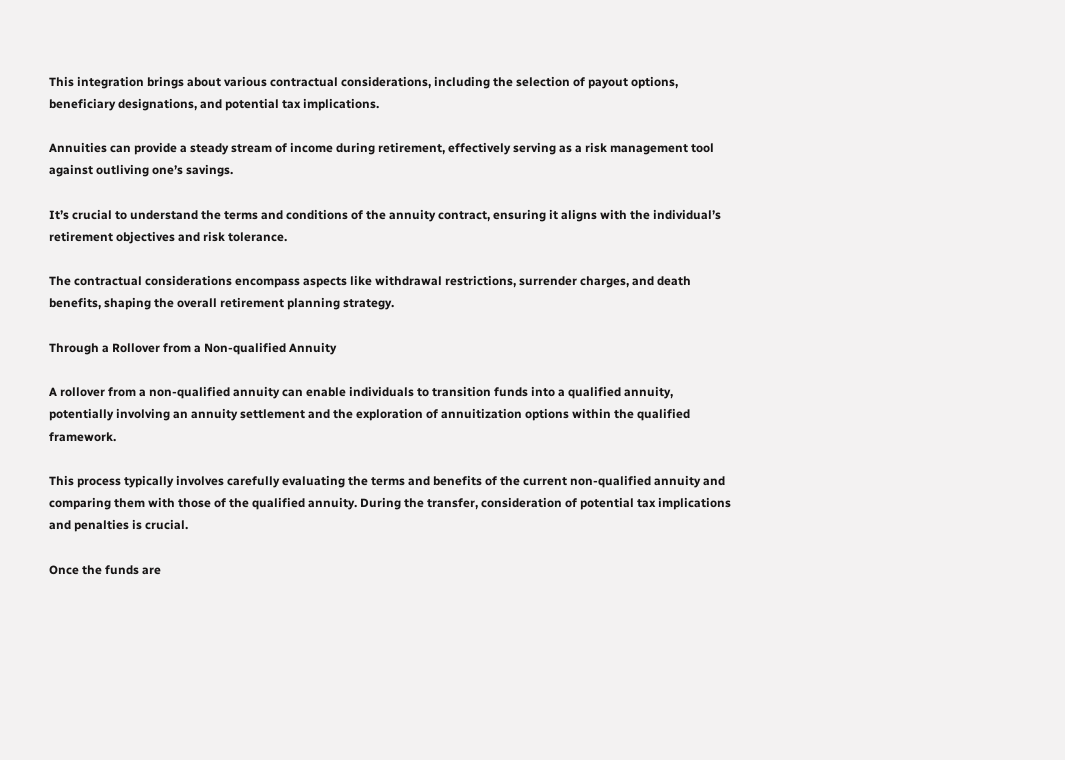This integration brings about various contractual considerations, including the selection of payout options, beneficiary designations, and potential tax implications.

Annuities can provide a steady stream of income during retirement, effectively serving as a risk management tool against outliving one’s savings.

It’s crucial to understand the terms and conditions of the annuity contract, ensuring it aligns with the individual’s retirement objectives and risk tolerance.

The contractual considerations encompass aspects like withdrawal restrictions, surrender charges, and death benefits, shaping the overall retirement planning strategy.

Through a Rollover from a Non-qualified Annuity

A rollover from a non-qualified annuity can enable individuals to transition funds into a qualified annuity, potentially involving an annuity settlement and the exploration of annuitization options within the qualified framework.

This process typically involves carefully evaluating the terms and benefits of the current non-qualified annuity and comparing them with those of the qualified annuity. During the transfer, consideration of potential tax implications and penalties is crucial.

Once the funds are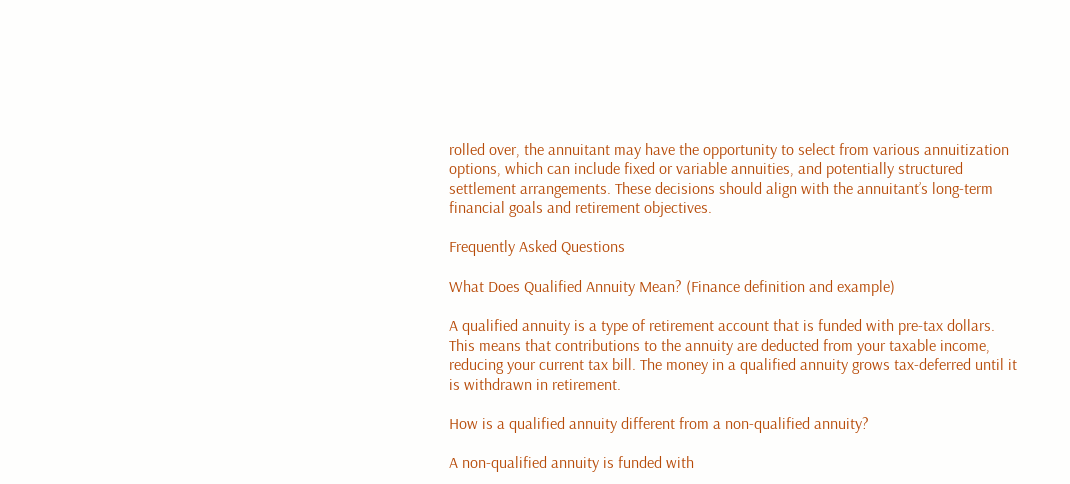rolled over, the annuitant may have the opportunity to select from various annuitization options, which can include fixed or variable annuities, and potentially structured settlement arrangements. These decisions should align with the annuitant’s long-term financial goals and retirement objectives.

Frequently Asked Questions

What Does Qualified Annuity Mean? (Finance definition and example)

A qualified annuity is a type of retirement account that is funded with pre-tax dollars. This means that contributions to the annuity are deducted from your taxable income, reducing your current tax bill. The money in a qualified annuity grows tax-deferred until it is withdrawn in retirement.

How is a qualified annuity different from a non-qualified annuity?

A non-qualified annuity is funded with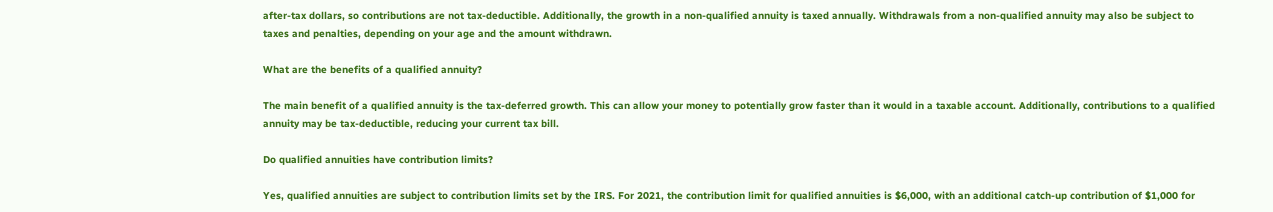after-tax dollars, so contributions are not tax-deductible. Additionally, the growth in a non-qualified annuity is taxed annually. Withdrawals from a non-qualified annuity may also be subject to taxes and penalties, depending on your age and the amount withdrawn.

What are the benefits of a qualified annuity?

The main benefit of a qualified annuity is the tax-deferred growth. This can allow your money to potentially grow faster than it would in a taxable account. Additionally, contributions to a qualified annuity may be tax-deductible, reducing your current tax bill.

Do qualified annuities have contribution limits?

Yes, qualified annuities are subject to contribution limits set by the IRS. For 2021, the contribution limit for qualified annuities is $6,000, with an additional catch-up contribution of $1,000 for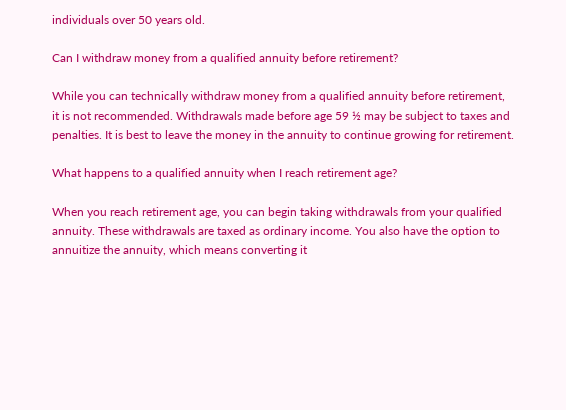individuals over 50 years old.

Can I withdraw money from a qualified annuity before retirement?

While you can technically withdraw money from a qualified annuity before retirement, it is not recommended. Withdrawals made before age 59 ½ may be subject to taxes and penalties. It is best to leave the money in the annuity to continue growing for retirement.

What happens to a qualified annuity when I reach retirement age?

When you reach retirement age, you can begin taking withdrawals from your qualified annuity. These withdrawals are taxed as ordinary income. You also have the option to annuitize the annuity, which means converting it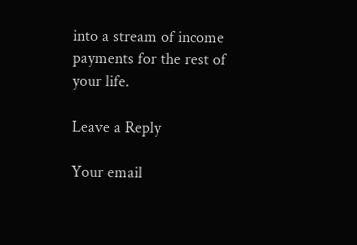into a stream of income payments for the rest of your life.

Leave a Reply

Your email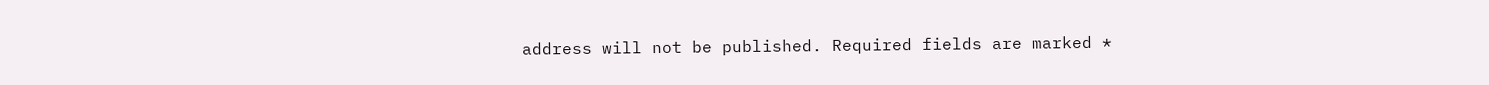address will not be published. Required fields are marked *